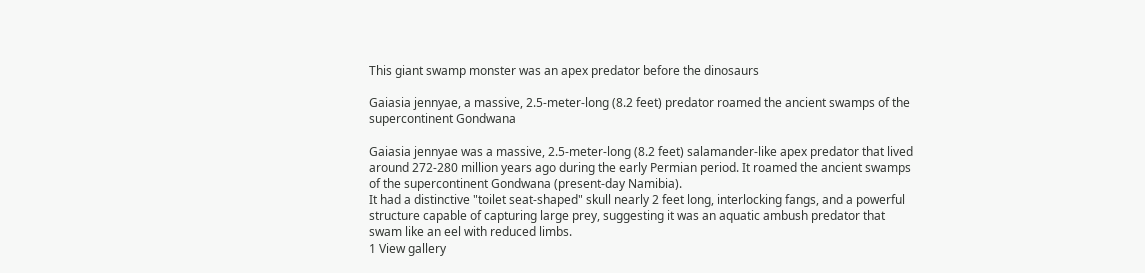This giant swamp monster was an apex predator before the dinosaurs

Gaiasia jennyae, a massive, 2.5-meter-long (8.2 feet) predator roamed the ancient swamps of the supercontinent Gondwana

Gaiasia jennyae was a massive, 2.5-meter-long (8.2 feet) salamander-like apex predator that lived around 272-280 million years ago during the early Permian period. It roamed the ancient swamps of the supercontinent Gondwana (present-day Namibia).
It had a distinctive "toilet seat-shaped" skull nearly 2 feet long, interlocking fangs, and a powerful structure capable of capturing large prey, suggesting it was an aquatic ambush predator that swam like an eel with reduced limbs.
1 View gallery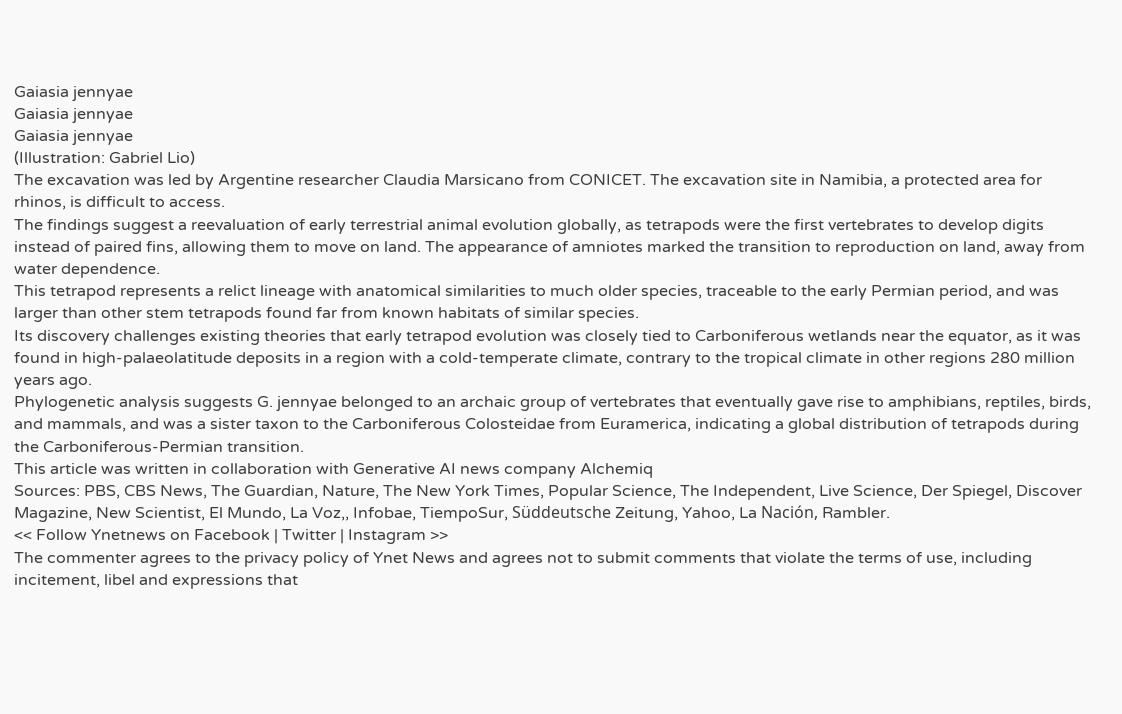Gaiasia jennyae
Gaiasia jennyae
Gaiasia jennyae
(Illustration: Gabriel Lio)
The excavation was led by Argentine researcher Claudia Marsicano from CONICET. The excavation site in Namibia, a protected area for rhinos, is difficult to access.
The findings suggest a reevaluation of early terrestrial animal evolution globally, as tetrapods were the first vertebrates to develop digits instead of paired fins, allowing them to move on land. The appearance of amniotes marked the transition to reproduction on land, away from water dependence.
This tetrapod represents a relict lineage with anatomical similarities to much older species, traceable to the early Permian period, and was larger than other stem tetrapods found far from known habitats of similar species.
Its discovery challenges existing theories that early tetrapod evolution was closely tied to Carboniferous wetlands near the equator, as it was found in high-palaeolatitude deposits in a region with a cold-temperate climate, contrary to the tropical climate in other regions 280 million years ago.
Phylogenetic analysis suggests G. jennyae belonged to an archaic group of vertebrates that eventually gave rise to amphibians, reptiles, birds, and mammals, and was a sister taxon to the Carboniferous Colosteidae from Euramerica, indicating a global distribution of tetrapods during the Carboniferous-Permian transition.
This article was written in collaboration with Generative AI news company Alchemiq
Sources: PBS, CBS News, The Guardian, Nature, The New York Times, Popular Science, The Independent, Live Science, Der Spiegel, Discover Magazine, New Scientist, El Mundo, La Voz,, Infobae, TiempoSur, Süddeutsche Zeitung, Yahoo, La Nación, Rambler.
<< Follow Ynetnews on Facebook | Twitter | Instagram >>
The commenter agrees to the privacy policy of Ynet News and agrees not to submit comments that violate the terms of use, including incitement, libel and expressions that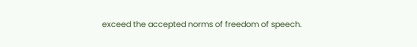exceed the accepted norms of freedom of speech.